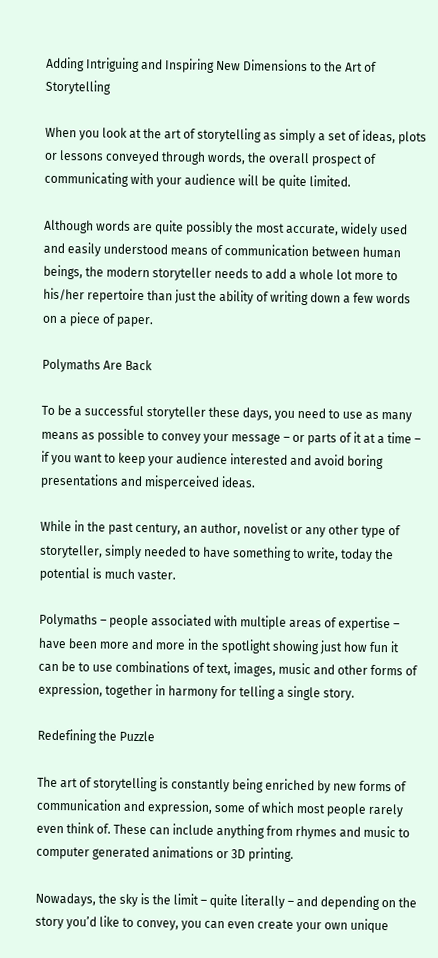Adding Intriguing and Inspiring New Dimensions to the Art of Storytelling

When you look at the art of storytelling as simply a set of ideas, plots or lessons conveyed through words, the overall prospect of communicating with your audience will be quite limited.

Although words are quite possibly the most accurate, widely used and easily understood means of communication between human beings, the modern storyteller needs to add a whole lot more to his/her repertoire than just the ability of writing down a few words on a piece of paper.

Polymaths Are Back

To be a successful storyteller these days, you need to use as many means as possible to convey your message – or parts of it at a time – if you want to keep your audience interested and avoid boring presentations and misperceived ideas.

While in the past century, an author, novelist or any other type of storyteller, simply needed to have something to write, today the potential is much vaster.

Polymaths – people associated with multiple areas of expertise – have been more and more in the spotlight showing just how fun it can be to use combinations of text, images, music and other forms of expression, together in harmony for telling a single story.

Redefining the Puzzle

The art of storytelling is constantly being enriched by new forms of communication and expression, some of which most people rarely even think of. These can include anything from rhymes and music to computer generated animations or 3D printing.

Nowadays, the sky is the limit – quite literally – and depending on the story you’d like to convey, you can even create your own unique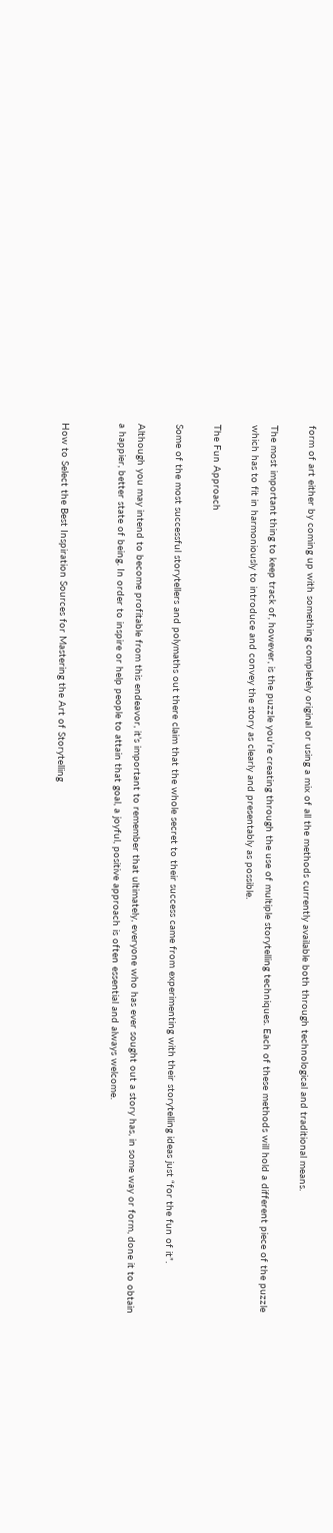form of art either by coming up with something completely original or using a mix of all the methods currently available both through technological and traditional means.

The most important thing to keep track of, however, is the puzzle you’re creating through the use of multiple storytelling techniques. Each of these methods will hold a different piece of the puzzle which has to fit in harmoniously to introduce and convey the story as clearly and presentably as possible.

The Fun Approach

Some of the most successful storytellers and polymaths out there claim that the whole secret to their success came from experimenting with their storytelling ideas just “for the fun of it”.

Although you may intend to become profitable from this endeavor, it’s important to remember that ultimately, everyone who has ever sought out a story has, in some way or form, done it to obtain a happier, better state of being. In order to inspire or help people to attain that goal, a joyful, positive approach is often essential and always welcome.


How to Select the Best Inspiration Sources for Mastering the Art of Storytelling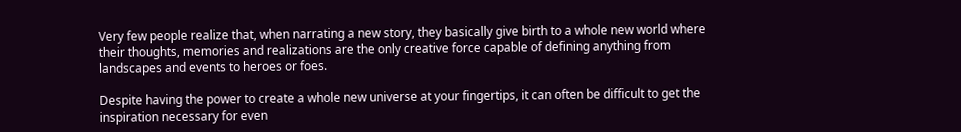Very few people realize that, when narrating a new story, they basically give birth to a whole new world where their thoughts, memories and realizations are the only creative force capable of defining anything from landscapes and events to heroes or foes.

Despite having the power to create a whole new universe at your fingertips, it can often be difficult to get the inspiration necessary for even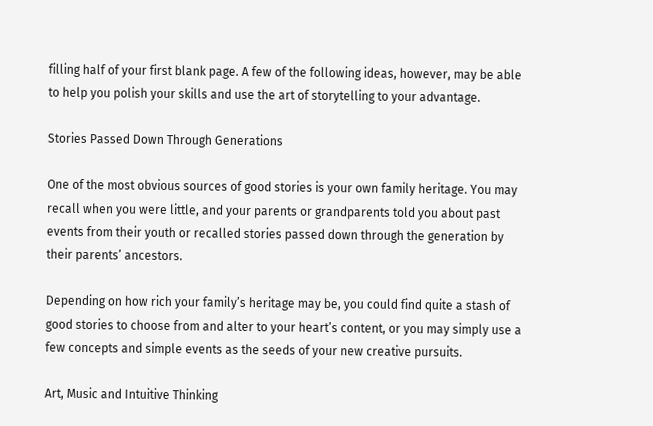filling half of your first blank page. A few of the following ideas, however, may be able to help you polish your skills and use the art of storytelling to your advantage.

Stories Passed Down Through Generations

One of the most obvious sources of good stories is your own family heritage. You may recall when you were little, and your parents or grandparents told you about past events from their youth or recalled stories passed down through the generation by their parents’ ancestors.

Depending on how rich your family’s heritage may be, you could find quite a stash of good stories to choose from and alter to your heart’s content, or you may simply use a few concepts and simple events as the seeds of your new creative pursuits.

Art, Music and Intuitive Thinking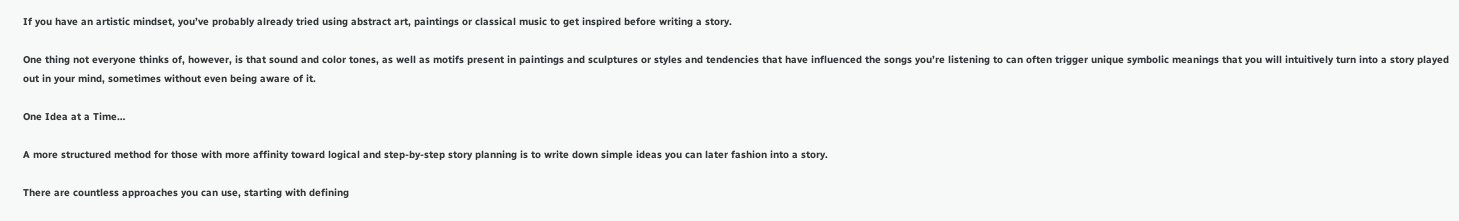If you have an artistic mindset, you’ve probably already tried using abstract art, paintings or classical music to get inspired before writing a story.

One thing not everyone thinks of, however, is that sound and color tones, as well as motifs present in paintings and sculptures or styles and tendencies that have influenced the songs you’re listening to can often trigger unique symbolic meanings that you will intuitively turn into a story played out in your mind, sometimes without even being aware of it.

One Idea at a Time…

A more structured method for those with more affinity toward logical and step-by-step story planning is to write down simple ideas you can later fashion into a story.

There are countless approaches you can use, starting with defining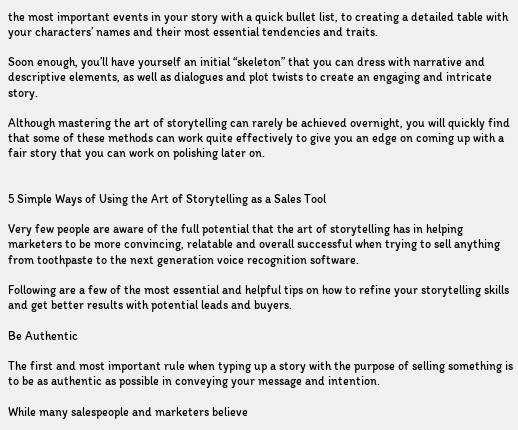the most important events in your story with a quick bullet list, to creating a detailed table with your characters’ names and their most essential tendencies and traits.

Soon enough, you’ll have yourself an initial “skeleton” that you can dress with narrative and descriptive elements, as well as dialogues and plot twists to create an engaging and intricate story.

Although mastering the art of storytelling can rarely be achieved overnight, you will quickly find that some of these methods can work quite effectively to give you an edge on coming up with a fair story that you can work on polishing later on.


5 Simple Ways of Using the Art of Storytelling as a Sales Tool

Very few people are aware of the full potential that the art of storytelling has in helping marketers to be more convincing, relatable and overall successful when trying to sell anything from toothpaste to the next generation voice recognition software.

Following are a few of the most essential and helpful tips on how to refine your storytelling skills and get better results with potential leads and buyers.

Be Authentic

The first and most important rule when typing up a story with the purpose of selling something is to be as authentic as possible in conveying your message and intention.

While many salespeople and marketers believe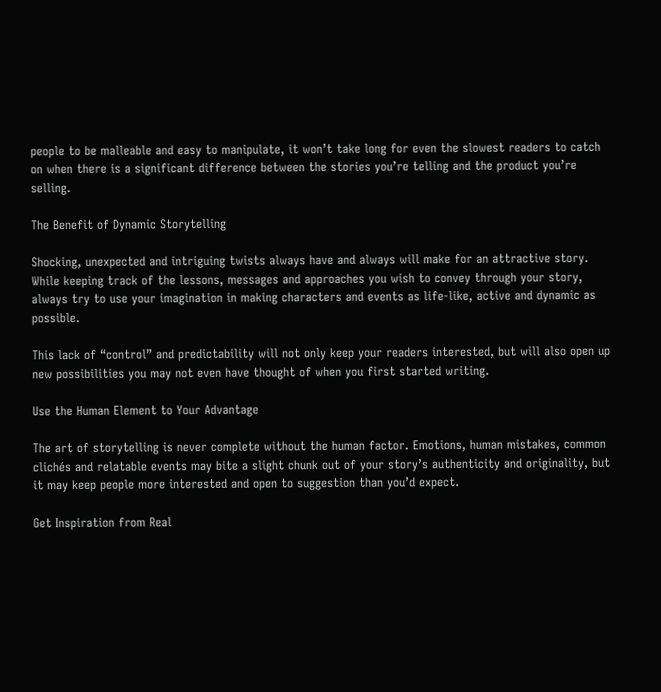people to be malleable and easy to manipulate, it won’t take long for even the slowest readers to catch on when there is a significant difference between the stories you’re telling and the product you’re selling.

The Benefit of Dynamic Storytelling

Shocking, unexpected and intriguing twists always have and always will make for an attractive story. While keeping track of the lessons, messages and approaches you wish to convey through your story, always try to use your imagination in making characters and events as life-like, active and dynamic as possible.

This lack of “control” and predictability will not only keep your readers interested, but will also open up new possibilities you may not even have thought of when you first started writing.

Use the Human Element to Your Advantage

The art of storytelling is never complete without the human factor. Emotions, human mistakes, common clichés and relatable events may bite a slight chunk out of your story’s authenticity and originality, but it may keep people more interested and open to suggestion than you’d expect.

Get Inspiration from Real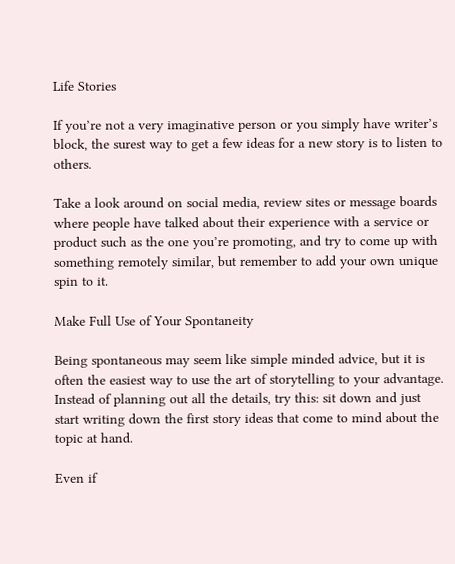Life Stories

If you’re not a very imaginative person or you simply have writer’s block, the surest way to get a few ideas for a new story is to listen to others.

Take a look around on social media, review sites or message boards where people have talked about their experience with a service or product such as the one you’re promoting, and try to come up with something remotely similar, but remember to add your own unique spin to it.

Make Full Use of Your Spontaneity

Being spontaneous may seem like simple minded advice, but it is often the easiest way to use the art of storytelling to your advantage. Instead of planning out all the details, try this: sit down and just start writing down the first story ideas that come to mind about the topic at hand.

Even if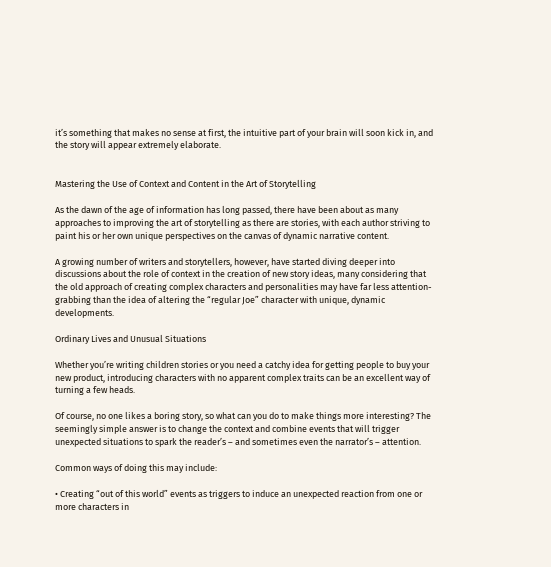it’s something that makes no sense at first, the intuitive part of your brain will soon kick in, and the story will appear extremely elaborate.


Mastering the Use of Context and Content in the Art of Storytelling

As the dawn of the age of information has long passed, there have been about as many approaches to improving the art of storytelling as there are stories, with each author striving to paint his or her own unique perspectives on the canvas of dynamic narrative content.

A growing number of writers and storytellers, however, have started diving deeper into discussions about the role of context in the creation of new story ideas, many considering that the old approach of creating complex characters and personalities may have far less attention-grabbing than the idea of altering the “regular Joe” character with unique, dynamic developments.

Ordinary Lives and Unusual Situations

Whether you’re writing children stories or you need a catchy idea for getting people to buy your new product, introducing characters with no apparent complex traits can be an excellent way of turning a few heads.

Of course, no one likes a boring story, so what can you do to make things more interesting? The seemingly simple answer is to change the context and combine events that will trigger unexpected situations to spark the reader’s – and sometimes even the narrator’s – attention.

Common ways of doing this may include:

• Creating “out of this world” events as triggers to induce an unexpected reaction from one or more characters in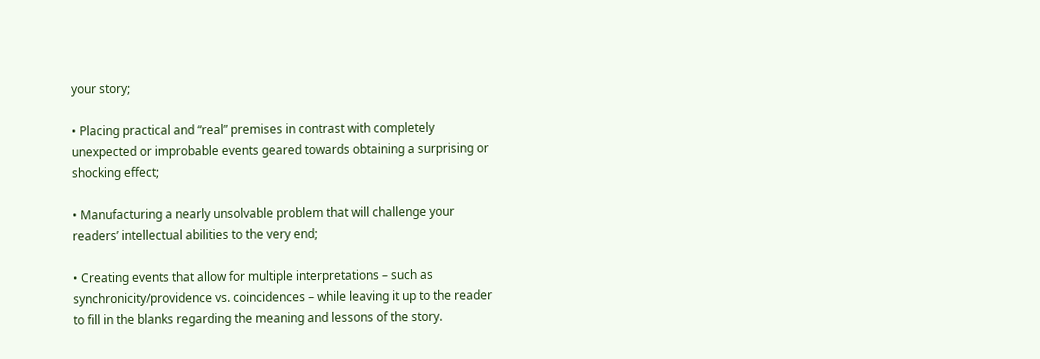your story;

• Placing practical and “real” premises in contrast with completely unexpected or improbable events geared towards obtaining a surprising or shocking effect;

• Manufacturing a nearly unsolvable problem that will challenge your readers’ intellectual abilities to the very end;

• Creating events that allow for multiple interpretations – such as synchronicity/providence vs. coincidences – while leaving it up to the reader to fill in the blanks regarding the meaning and lessons of the story.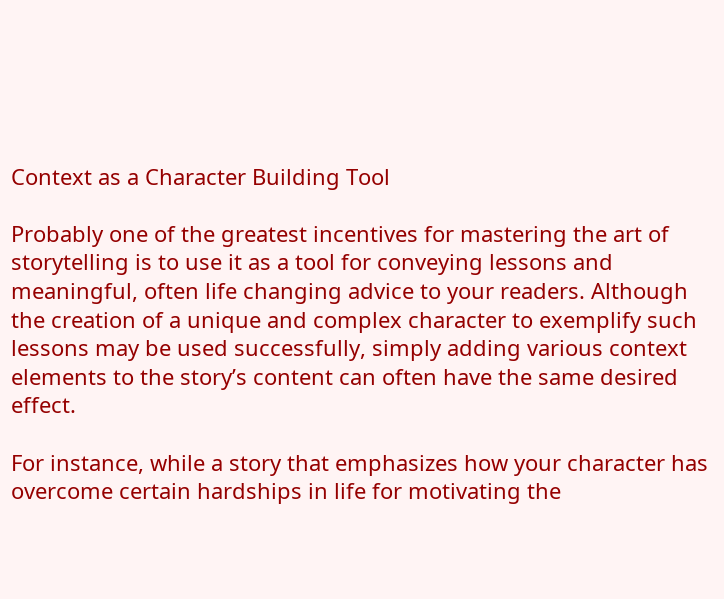Context as a Character Building Tool

Probably one of the greatest incentives for mastering the art of storytelling is to use it as a tool for conveying lessons and meaningful, often life changing advice to your readers. Although the creation of a unique and complex character to exemplify such lessons may be used successfully, simply adding various context elements to the story’s content can often have the same desired effect.

For instance, while a story that emphasizes how your character has overcome certain hardships in life for motivating the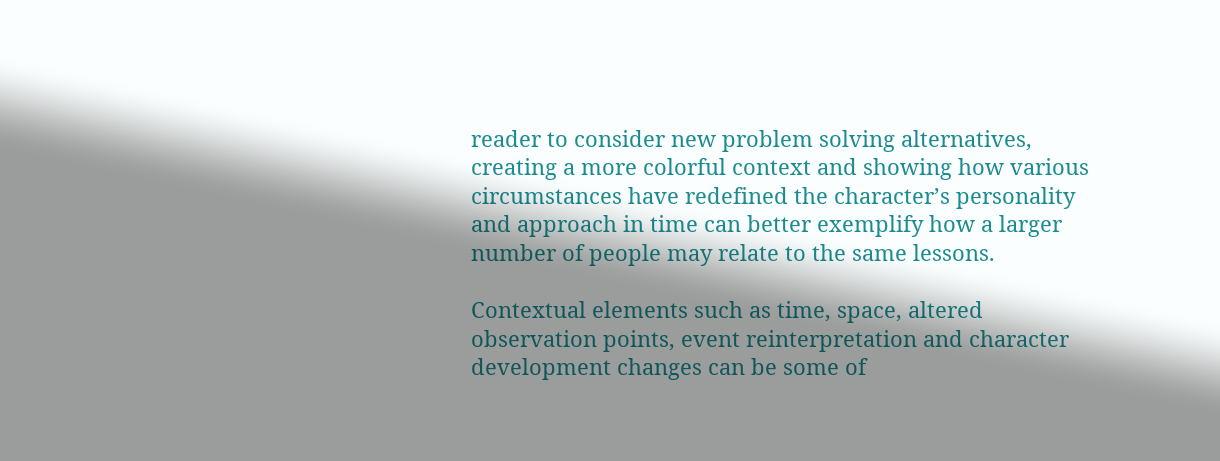reader to consider new problem solving alternatives, creating a more colorful context and showing how various circumstances have redefined the character’s personality and approach in time can better exemplify how a larger number of people may relate to the same lessons.

Contextual elements such as time, space, altered observation points, event reinterpretation and character development changes can be some of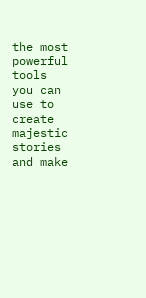the most powerful tools you can use to create majestic stories and make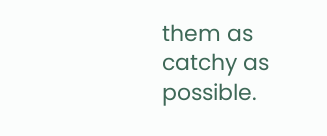them as catchy as possible.